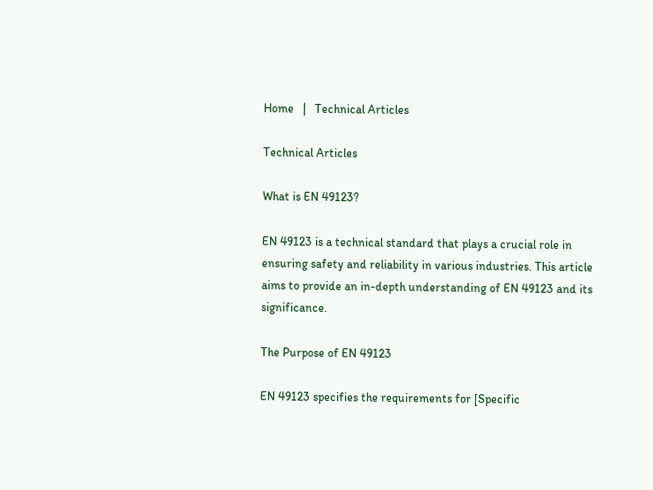Home   |   Technical Articles

Technical Articles

What is EN 49123?

EN 49123 is a technical standard that plays a crucial role in ensuring safety and reliability in various industries. This article aims to provide an in-depth understanding of EN 49123 and its significance.

The Purpose of EN 49123

EN 49123 specifies the requirements for [Specific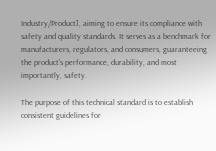Industry/Product], aiming to ensure its compliance with safety and quality standards. It serves as a benchmark for manufacturers, regulators, and consumers, guaranteeing the product's performance, durability, and most importantly, safety.

The purpose of this technical standard is to establish consistent guidelines for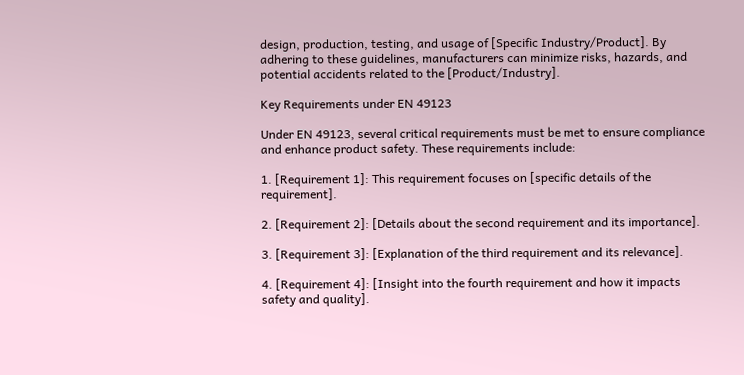design, production, testing, and usage of [Specific Industry/Product]. By adhering to these guidelines, manufacturers can minimize risks, hazards, and potential accidents related to the [Product/Industry].

Key Requirements under EN 49123

Under EN 49123, several critical requirements must be met to ensure compliance and enhance product safety. These requirements include:

1. [Requirement 1]: This requirement focuses on [specific details of the requirement].

2. [Requirement 2]: [Details about the second requirement and its importance].

3. [Requirement 3]: [Explanation of the third requirement and its relevance].

4. [Requirement 4]: [Insight into the fourth requirement and how it impacts safety and quality].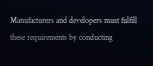Manufacturers and developers must fulfill these requirements by conducting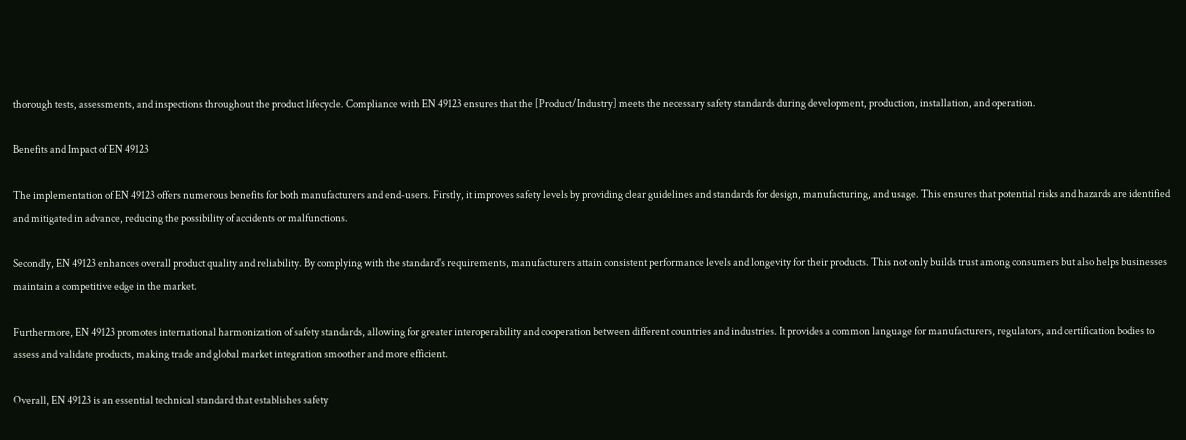thorough tests, assessments, and inspections throughout the product lifecycle. Compliance with EN 49123 ensures that the [Product/Industry] meets the necessary safety standards during development, production, installation, and operation.

Benefits and Impact of EN 49123

The implementation of EN 49123 offers numerous benefits for both manufacturers and end-users. Firstly, it improves safety levels by providing clear guidelines and standards for design, manufacturing, and usage. This ensures that potential risks and hazards are identified and mitigated in advance, reducing the possibility of accidents or malfunctions.

Secondly, EN 49123 enhances overall product quality and reliability. By complying with the standard's requirements, manufacturers attain consistent performance levels and longevity for their products. This not only builds trust among consumers but also helps businesses maintain a competitive edge in the market.

Furthermore, EN 49123 promotes international harmonization of safety standards, allowing for greater interoperability and cooperation between different countries and industries. It provides a common language for manufacturers, regulators, and certification bodies to assess and validate products, making trade and global market integration smoother and more efficient.

Overall, EN 49123 is an essential technical standard that establishes safety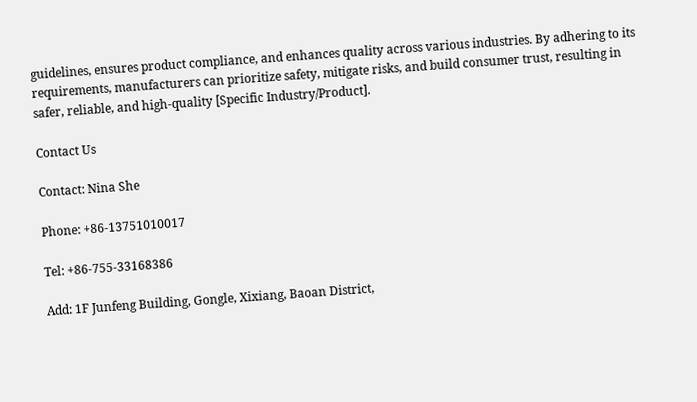guidelines, ensures product compliance, and enhances quality across various industries. By adhering to its requirements, manufacturers can prioritize safety, mitigate risks, and build consumer trust, resulting in safer, reliable, and high-quality [Specific Industry/Product].

Contact Us

Contact: Nina She

Phone: +86-13751010017

Tel: +86-755-33168386

Add: 1F Junfeng Building, Gongle, Xixiang, Baoan District,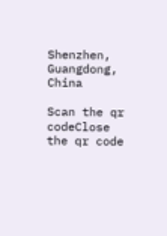Shenzhen, Guangdong, China

Scan the qr codeClose
the qr code